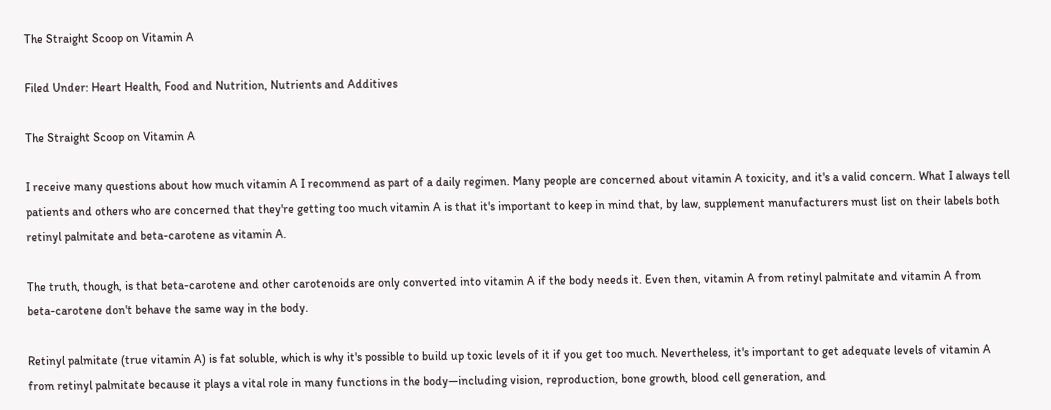The Straight Scoop on Vitamin A

Filed Under: Heart Health, Food and Nutrition, Nutrients and Additives

The Straight Scoop on Vitamin A

I receive many questions about how much vitamin A I recommend as part of a daily regimen. Many people are concerned about vitamin A toxicity, and it's a valid concern. What I always tell patients and others who are concerned that they're getting too much vitamin A is that it's important to keep in mind that, by law, supplement manufacturers must list on their labels both retinyl palmitate and beta-carotene as vitamin A.

The truth, though, is that beta-carotene and other carotenoids are only converted into vitamin A if the body needs it. Even then, vitamin A from retinyl palmitate and vitamin A from beta-carotene don't behave the same way in the body.

Retinyl palmitate (true vitamin A) is fat soluble, which is why it's possible to build up toxic levels of it if you get too much. Nevertheless, it's important to get adequate levels of vitamin A from retinyl palmitate because it plays a vital role in many functions in the body—including vision, reproduction, bone growth, blood cell generation, and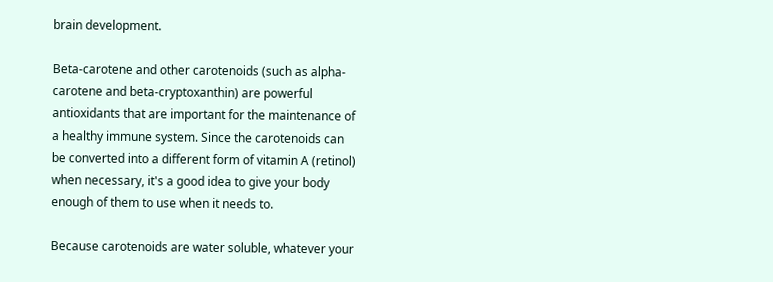brain development.

Beta-carotene and other carotenoids (such as alpha-carotene and beta-cryptoxanthin) are powerful antioxidants that are important for the maintenance of a healthy immune system. Since the carotenoids can be converted into a different form of vitamin A (retinol) when necessary, it's a good idea to give your body enough of them to use when it needs to.

Because carotenoids are water soluble, whatever your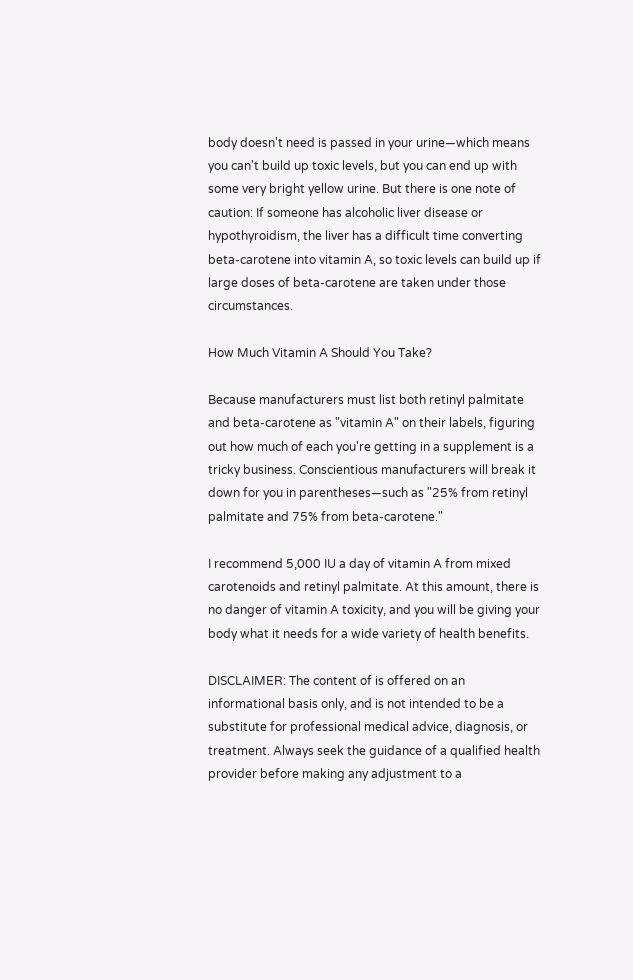body doesn't need is passed in your urine—which means you can't build up toxic levels, but you can end up with some very bright yellow urine. But there is one note of caution: If someone has alcoholic liver disease or hypothyroidism, the liver has a difficult time converting beta-carotene into vitamin A, so toxic levels can build up if large doses of beta-carotene are taken under those circumstances.

How Much Vitamin A Should You Take?

Because manufacturers must list both retinyl palmitate and beta-carotene as "vitamin A" on their labels, figuring out how much of each you're getting in a supplement is a tricky business. Conscientious manufacturers will break it down for you in parentheses—such as "25% from retinyl palmitate and 75% from beta-carotene."

I recommend 5,000 IU a day of vitamin A from mixed carotenoids and retinyl palmitate. At this amount, there is no danger of vitamin A toxicity, and you will be giving your body what it needs for a wide variety of health benefits.

DISCLAIMER: The content of is offered on an informational basis only, and is not intended to be a substitute for professional medical advice, diagnosis, or treatment. Always seek the guidance of a qualified health provider before making any adjustment to a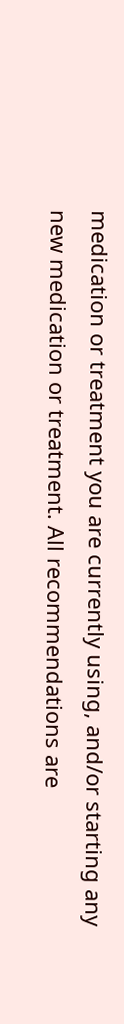medication or treatment you are currently using, and/or starting any new medication or treatment. All recommendations are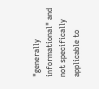"generally informational" and not specifically applicable to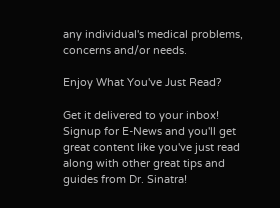any individual's medical problems, concerns and/or needs.

Enjoy What You've Just Read?

Get it delivered to your inbox! Signup for E-News and you'll get great content like you've just read along with other great tips and guides from Dr. Sinatra!